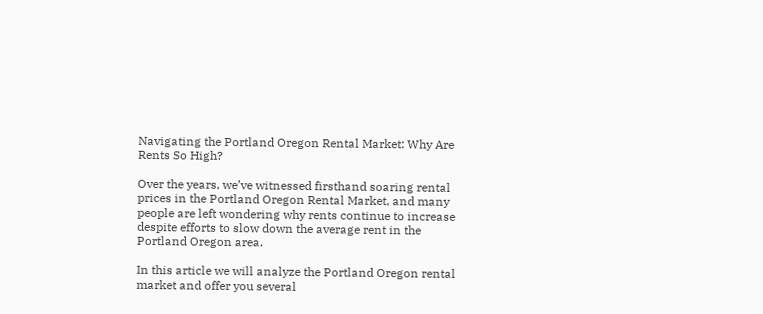Navigating the Portland Oregon Rental Market: Why Are Rents So High?

Over the years, we’ve witnessed firsthand soaring rental prices in the Portland Oregon Rental Market, and many people are left wondering why rents continue to increase despite efforts to slow down the average rent in the Portland Oregon area.

In this article we will analyze the Portland Oregon rental market and offer you several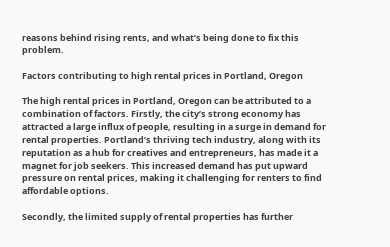reasons behind rising rents, and what’s being done to fix this problem.

Factors contributing to high rental prices in Portland, Oregon

The high rental prices in Portland, Oregon can be attributed to a combination of factors. Firstly, the city’s strong economy has attracted a large influx of people, resulting in a surge in demand for rental properties. Portland’s thriving tech industry, along with its reputation as a hub for creatives and entrepreneurs, has made it a magnet for job seekers. This increased demand has put upward pressure on rental prices, making it challenging for renters to find affordable options.

Secondly, the limited supply of rental properties has further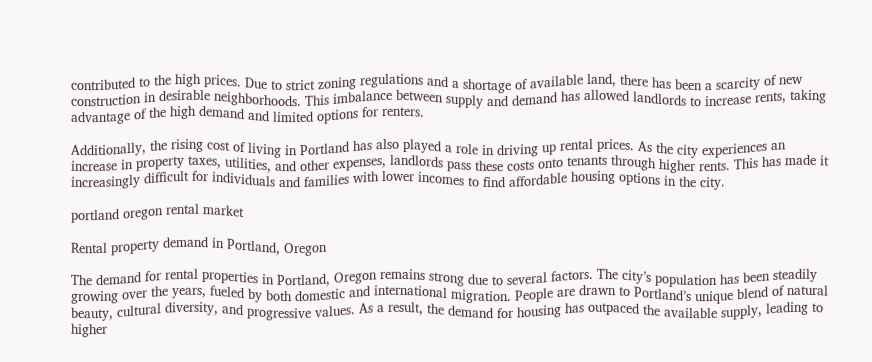contributed to the high prices. Due to strict zoning regulations and a shortage of available land, there has been a scarcity of new construction in desirable neighborhoods. This imbalance between supply and demand has allowed landlords to increase rents, taking advantage of the high demand and limited options for renters.

Additionally, the rising cost of living in Portland has also played a role in driving up rental prices. As the city experiences an increase in property taxes, utilities, and other expenses, landlords pass these costs onto tenants through higher rents. This has made it increasingly difficult for individuals and families with lower incomes to find affordable housing options in the city.

portland oregon rental market

Rental property demand in Portland, Oregon

The demand for rental properties in Portland, Oregon remains strong due to several factors. The city’s population has been steadily growing over the years, fueled by both domestic and international migration. People are drawn to Portland’s unique blend of natural beauty, cultural diversity, and progressive values. As a result, the demand for housing has outpaced the available supply, leading to higher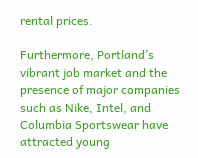rental prices.

Furthermore, Portland’s vibrant job market and the presence of major companies such as Nike, Intel, and Columbia Sportswear have attracted young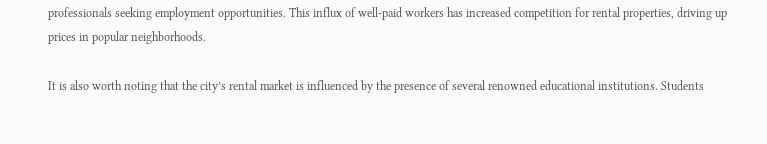professionals seeking employment opportunities. This influx of well-paid workers has increased competition for rental properties, driving up prices in popular neighborhoods.

It is also worth noting that the city’s rental market is influenced by the presence of several renowned educational institutions. Students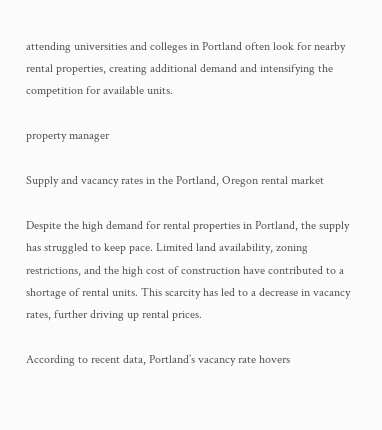attending universities and colleges in Portland often look for nearby rental properties, creating additional demand and intensifying the competition for available units.

property manager

Supply and vacancy rates in the Portland, Oregon rental market

Despite the high demand for rental properties in Portland, the supply has struggled to keep pace. Limited land availability, zoning restrictions, and the high cost of construction have contributed to a shortage of rental units. This scarcity has led to a decrease in vacancy rates, further driving up rental prices.

According to recent data, Portland’s vacancy rate hovers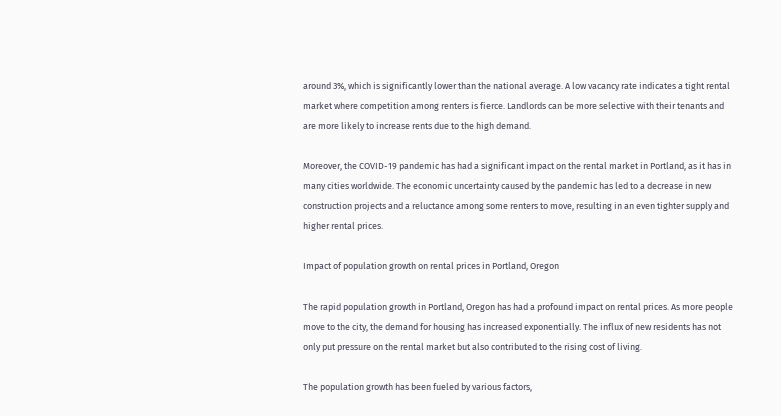around 3%, which is significantly lower than the national average. A low vacancy rate indicates a tight rental market where competition among renters is fierce. Landlords can be more selective with their tenants and are more likely to increase rents due to the high demand.

Moreover, the COVID-19 pandemic has had a significant impact on the rental market in Portland, as it has in many cities worldwide. The economic uncertainty caused by the pandemic has led to a decrease in new construction projects and a reluctance among some renters to move, resulting in an even tighter supply and higher rental prices.

Impact of population growth on rental prices in Portland, Oregon

The rapid population growth in Portland, Oregon has had a profound impact on rental prices. As more people move to the city, the demand for housing has increased exponentially. The influx of new residents has not only put pressure on the rental market but also contributed to the rising cost of living.

The population growth has been fueled by various factors,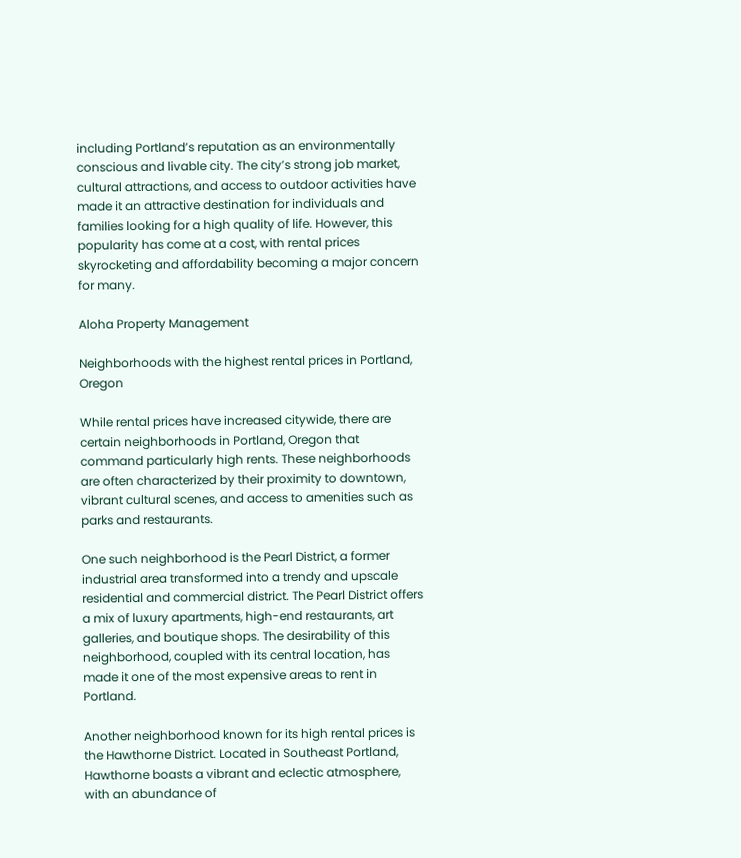including Portland’s reputation as an environmentally conscious and livable city. The city’s strong job market, cultural attractions, and access to outdoor activities have made it an attractive destination for individuals and families looking for a high quality of life. However, this popularity has come at a cost, with rental prices skyrocketing and affordability becoming a major concern for many.

Aloha Property Management

Neighborhoods with the highest rental prices in Portland, Oregon

While rental prices have increased citywide, there are certain neighborhoods in Portland, Oregon that command particularly high rents. These neighborhoods are often characterized by their proximity to downtown, vibrant cultural scenes, and access to amenities such as parks and restaurants.

One such neighborhood is the Pearl District, a former industrial area transformed into a trendy and upscale residential and commercial district. The Pearl District offers a mix of luxury apartments, high-end restaurants, art galleries, and boutique shops. The desirability of this neighborhood, coupled with its central location, has made it one of the most expensive areas to rent in Portland.

Another neighborhood known for its high rental prices is the Hawthorne District. Located in Southeast Portland, Hawthorne boasts a vibrant and eclectic atmosphere, with an abundance of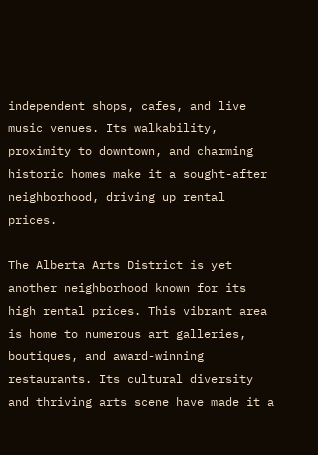independent shops, cafes, and live music venues. Its walkability, proximity to downtown, and charming historic homes make it a sought-after neighborhood, driving up rental prices.

The Alberta Arts District is yet another neighborhood known for its high rental prices. This vibrant area is home to numerous art galleries, boutiques, and award-winning restaurants. Its cultural diversity and thriving arts scene have made it a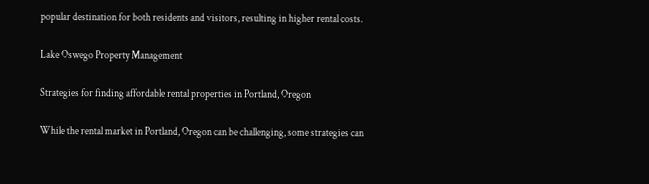popular destination for both residents and visitors, resulting in higher rental costs.

Lake Oswego Property Management

Strategies for finding affordable rental properties in Portland, Oregon

While the rental market in Portland, Oregon can be challenging, some strategies can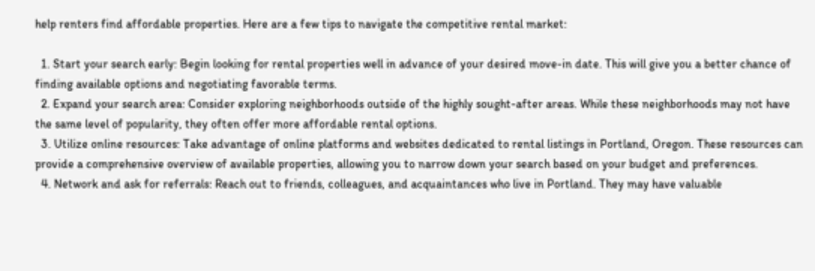help renters find affordable properties. Here are a few tips to navigate the competitive rental market:

  1. Start your search early: Begin looking for rental properties well in advance of your desired move-in date. This will give you a better chance of finding available options and negotiating favorable terms.
  2. Expand your search area: Consider exploring neighborhoods outside of the highly sought-after areas. While these neighborhoods may not have the same level of popularity, they often offer more affordable rental options.
  3. Utilize online resources: Take advantage of online platforms and websites dedicated to rental listings in Portland, Oregon. These resources can provide a comprehensive overview of available properties, allowing you to narrow down your search based on your budget and preferences.
  4. Network and ask for referrals: Reach out to friends, colleagues, and acquaintances who live in Portland. They may have valuable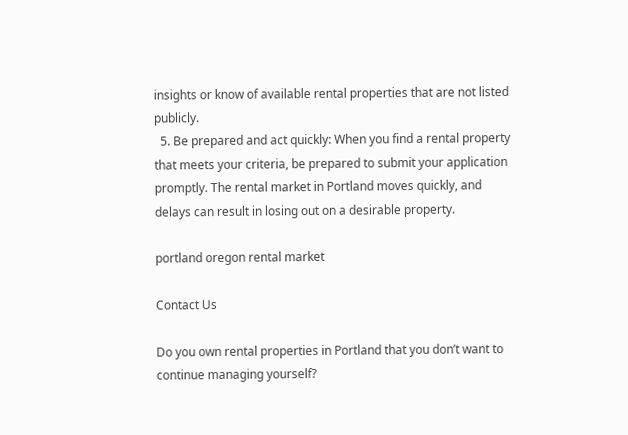insights or know of available rental properties that are not listed publicly.
  5. Be prepared and act quickly: When you find a rental property that meets your criteria, be prepared to submit your application promptly. The rental market in Portland moves quickly, and delays can result in losing out on a desirable property.

portland oregon rental market

Contact Us

Do you own rental properties in Portland that you don’t want to continue managing yourself?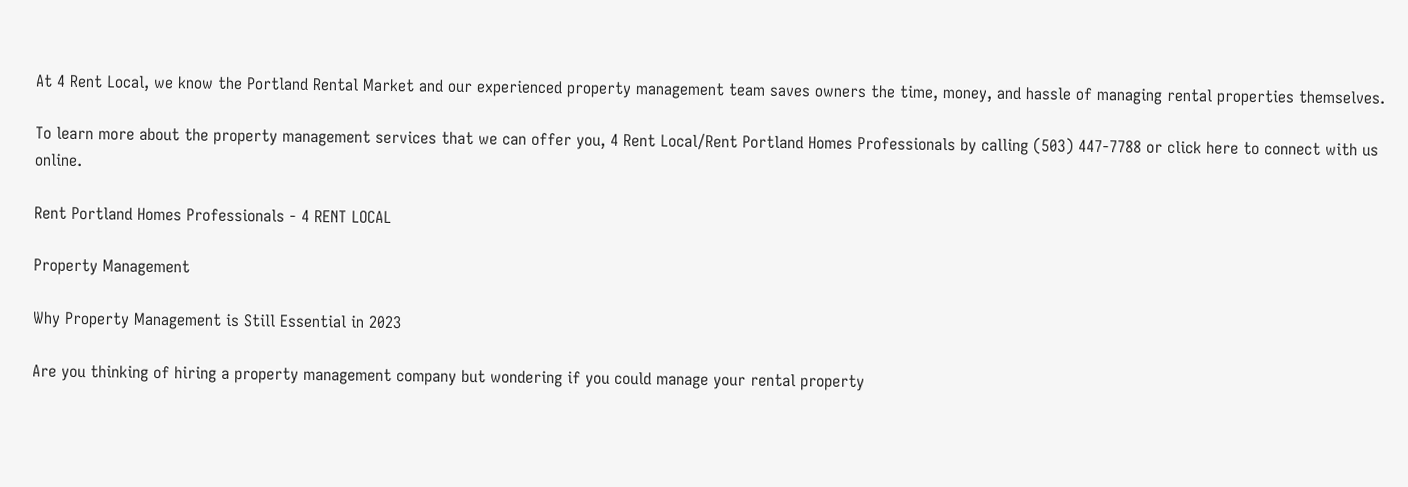At 4 Rent Local, we know the Portland Rental Market and our experienced property management team saves owners the time, money, and hassle of managing rental properties themselves.

To learn more about the property management services that we can offer you, 4 Rent Local/Rent Portland Homes Professionals by calling (503) 447-7788 or click here to connect with us online.

Rent Portland Homes Professionals - 4 RENT LOCAL

Property Management

Why Property Management is Still Essential in 2023

Are you thinking of hiring a property management company but wondering if you could manage your rental property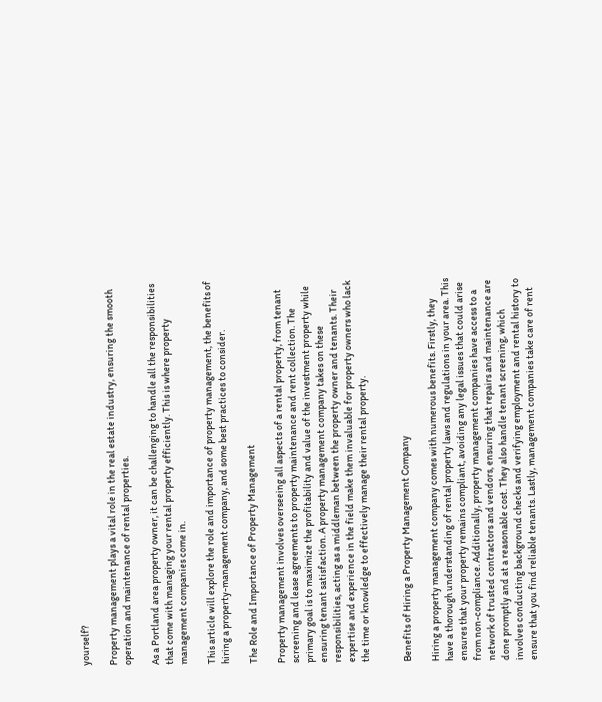yourself?

Property management plays a vital role in the real estate industry, ensuring the smooth operation and maintenance of rental properties.

As a Portland area property owner, it can be challenging to handle all the responsibilities that come with managing your rental property efficiently. This is where property management companies come in.

This article will explore the role and importance of property management, the benefits of hiring a property-management company, and some best practices to consider.

The Role and Importance of Property Management

Property management involves overseeing all aspects of a rental property, from tenant screening and lease agreements to property maintenance and rent collection. The primary goal is to maximize the profitability and value of the investment property while ensuring tenant satisfaction. A property management company takes on these responsibilities, acting as a middleman between the property owner and tenants. Their expertise and experience in the field make them invaluable for property owners who lack the time or knowledge to effectively manage their rental property.


Benefits of Hiring a Property Management Company

Hiring a property management company comes with numerous benefits. Firstly, they have a thorough understanding of rental property laws and regulations in your area. This ensures that your property remains compliant, avoiding any legal issues that could arise from non-compliance. Additionally, property management companies have access to a network of trusted contractors and vendors, ensuring that repairs and maintenance are done promptly and at a reasonable cost. They also handle tenant screening, which involves conducting background checks and verifying employment and rental history to ensure that you find reliable tenants. Lastly, management companies take care of rent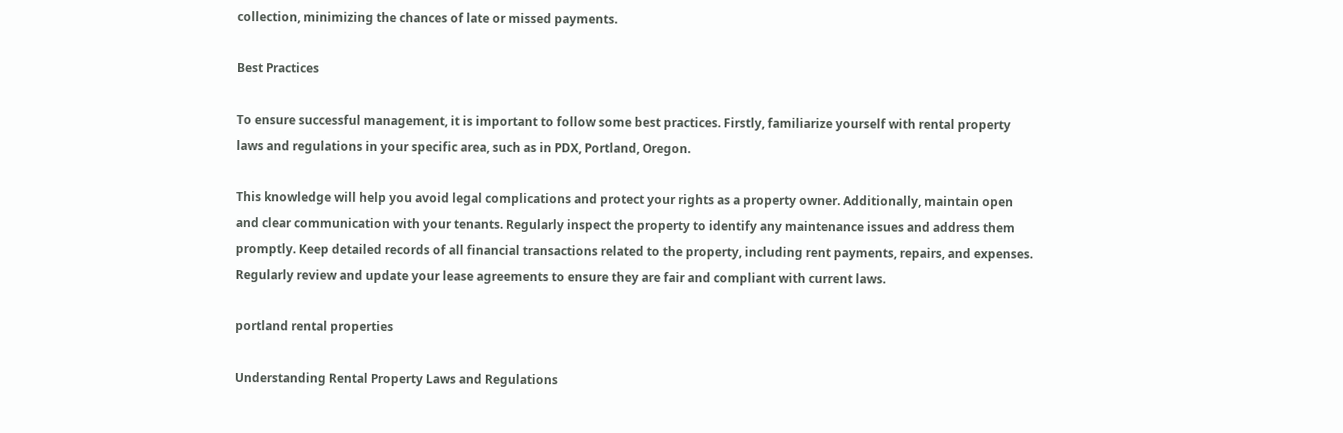collection, minimizing the chances of late or missed payments.

Best Practices

To ensure successful management, it is important to follow some best practices. Firstly, familiarize yourself with rental property laws and regulations in your specific area, such as in PDX, Portland, Oregon.

This knowledge will help you avoid legal complications and protect your rights as a property owner. Additionally, maintain open and clear communication with your tenants. Regularly inspect the property to identify any maintenance issues and address them promptly. Keep detailed records of all financial transactions related to the property, including rent payments, repairs, and expenses. Regularly review and update your lease agreements to ensure they are fair and compliant with current laws.

portland rental properties

Understanding Rental Property Laws and Regulations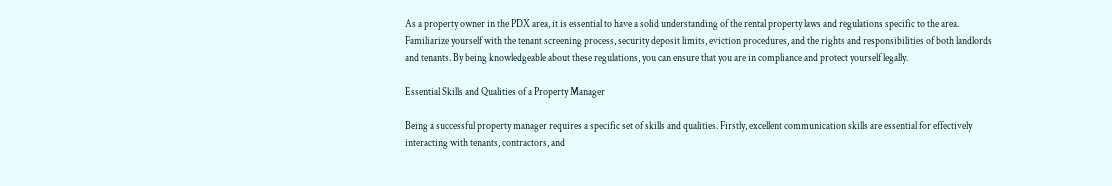As a property owner in the PDX area, it is essential to have a solid understanding of the rental property laws and regulations specific to the area. Familiarize yourself with the tenant screening process, security deposit limits, eviction procedures, and the rights and responsibilities of both landlords and tenants. By being knowledgeable about these regulations, you can ensure that you are in compliance and protect yourself legally.

Essential Skills and Qualities of a Property Manager

Being a successful property manager requires a specific set of skills and qualities. Firstly, excellent communication skills are essential for effectively interacting with tenants, contractors, and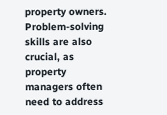property owners. Problem-solving skills are also crucial, as property managers often need to address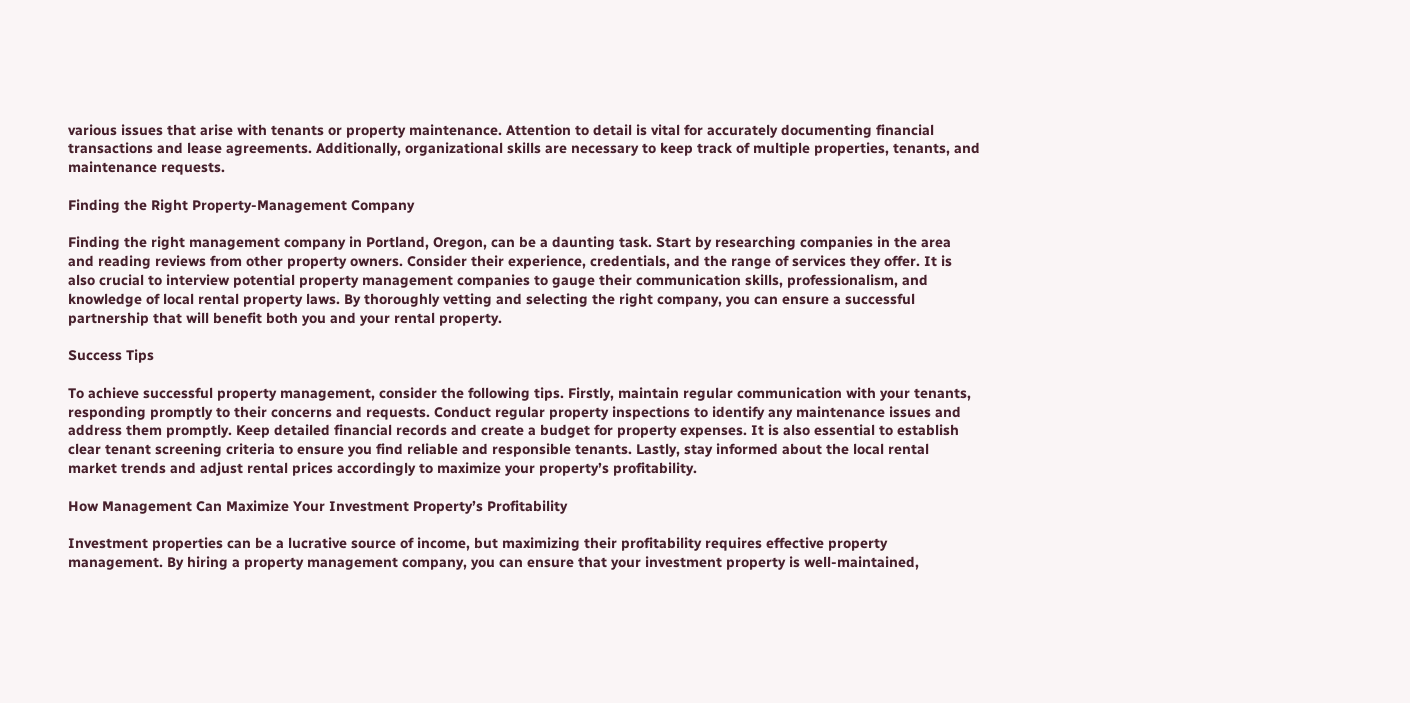various issues that arise with tenants or property maintenance. Attention to detail is vital for accurately documenting financial transactions and lease agreements. Additionally, organizational skills are necessary to keep track of multiple properties, tenants, and maintenance requests.

Finding the Right Property-Management Company

Finding the right management company in Portland, Oregon, can be a daunting task. Start by researching companies in the area and reading reviews from other property owners. Consider their experience, credentials, and the range of services they offer. It is also crucial to interview potential property management companies to gauge their communication skills, professionalism, and knowledge of local rental property laws. By thoroughly vetting and selecting the right company, you can ensure a successful partnership that will benefit both you and your rental property.

Success Tips

To achieve successful property management, consider the following tips. Firstly, maintain regular communication with your tenants, responding promptly to their concerns and requests. Conduct regular property inspections to identify any maintenance issues and address them promptly. Keep detailed financial records and create a budget for property expenses. It is also essential to establish clear tenant screening criteria to ensure you find reliable and responsible tenants. Lastly, stay informed about the local rental market trends and adjust rental prices accordingly to maximize your property’s profitability.

How Management Can Maximize Your Investment Property’s Profitability

Investment properties can be a lucrative source of income, but maximizing their profitability requires effective property management. By hiring a property management company, you can ensure that your investment property is well-maintained,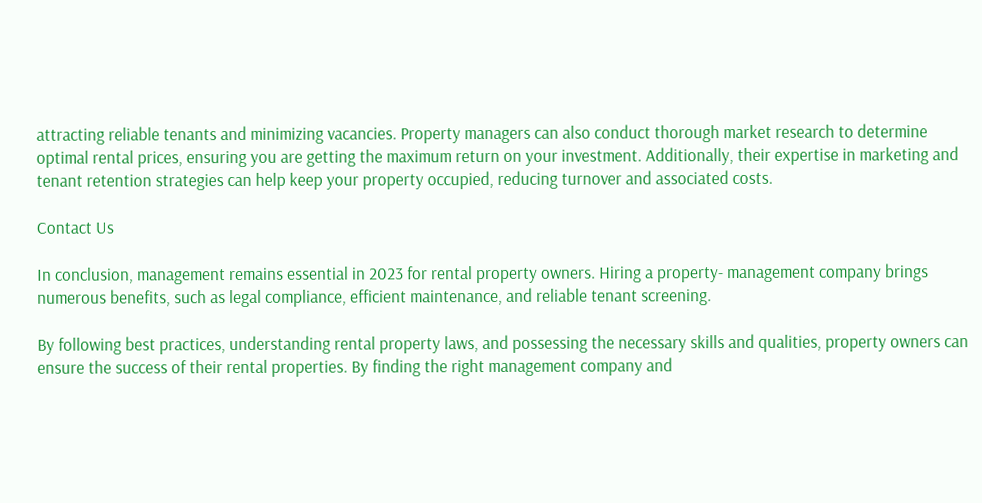attracting reliable tenants and minimizing vacancies. Property managers can also conduct thorough market research to determine optimal rental prices, ensuring you are getting the maximum return on your investment. Additionally, their expertise in marketing and tenant retention strategies can help keep your property occupied, reducing turnover and associated costs.

Contact Us

In conclusion, management remains essential in 2023 for rental property owners. Hiring a property- management company brings numerous benefits, such as legal compliance, efficient maintenance, and reliable tenant screening.

By following best practices, understanding rental property laws, and possessing the necessary skills and qualities, property owners can ensure the success of their rental properties. By finding the right management company and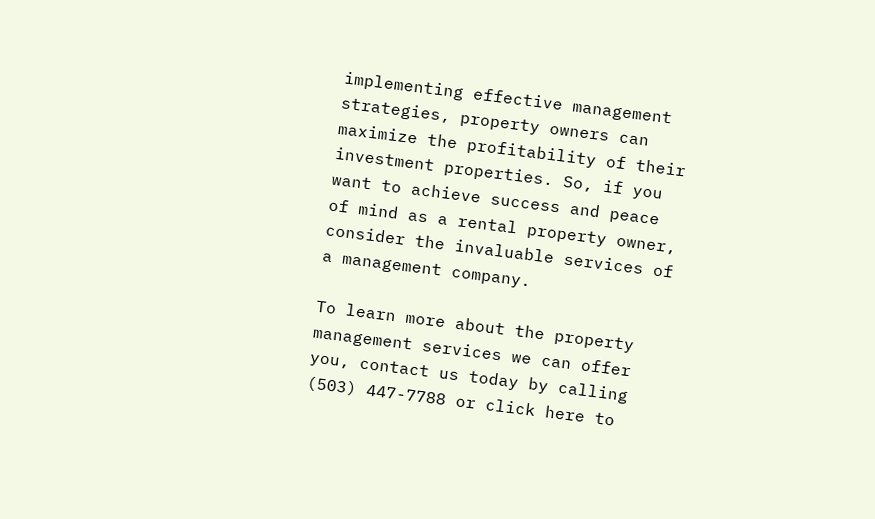implementing effective management strategies, property owners can maximize the profitability of their investment properties. So, if you want to achieve success and peace of mind as a rental property owner, consider the invaluable services of a management company.

To learn more about the property management services we can offer you, contact us today by calling (503) 447-7788 or click here to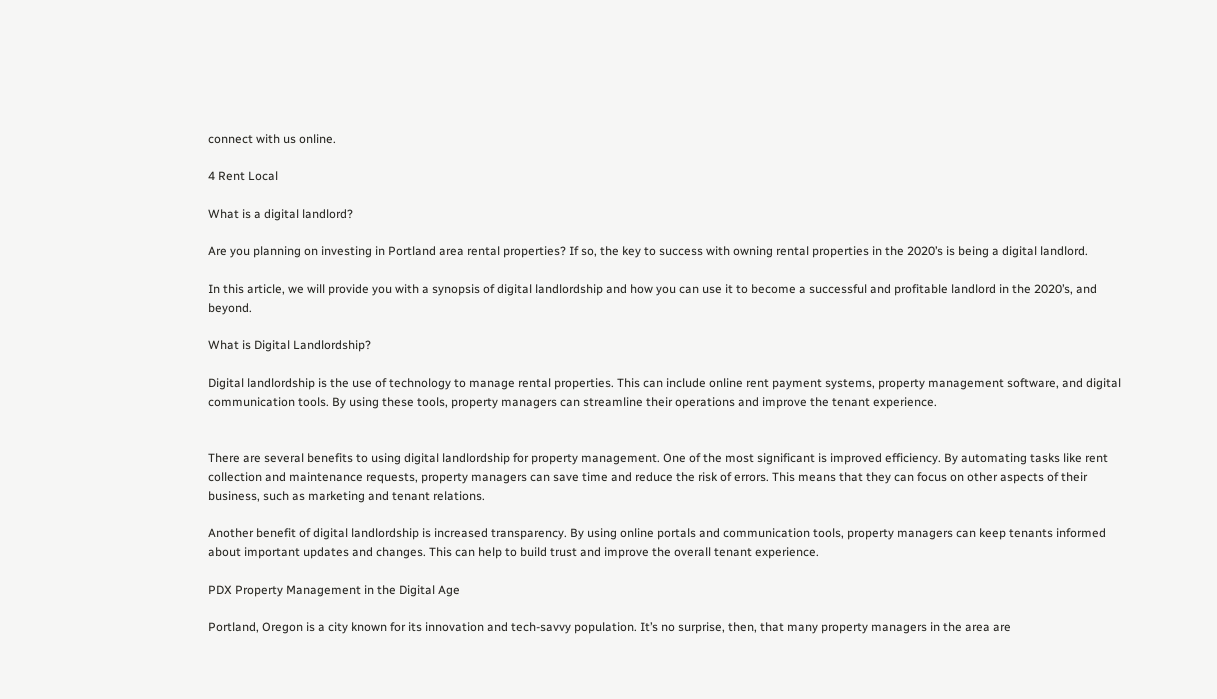connect with us online.

4 Rent Local

What is a digital landlord?

Are you planning on investing in Portland area rental properties? If so, the key to success with owning rental properties in the 2020’s is being a digital landlord.

In this article, we will provide you with a synopsis of digital landlordship and how you can use it to become a successful and profitable landlord in the 2020’s, and beyond.

What is Digital Landlordship?

Digital landlordship is the use of technology to manage rental properties. This can include online rent payment systems, property management software, and digital communication tools. By using these tools, property managers can streamline their operations and improve the tenant experience.


There are several benefits to using digital landlordship for property management. One of the most significant is improved efficiency. By automating tasks like rent collection and maintenance requests, property managers can save time and reduce the risk of errors. This means that they can focus on other aspects of their business, such as marketing and tenant relations.

Another benefit of digital landlordship is increased transparency. By using online portals and communication tools, property managers can keep tenants informed about important updates and changes. This can help to build trust and improve the overall tenant experience.

PDX Property Management in the Digital Age

Portland, Oregon is a city known for its innovation and tech-savvy population. It’s no surprise, then, that many property managers in the area are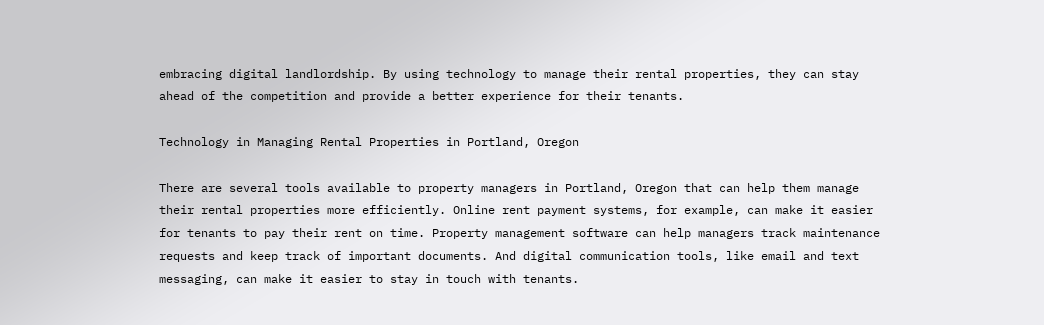embracing digital landlordship. By using technology to manage their rental properties, they can stay ahead of the competition and provide a better experience for their tenants.

Technology in Managing Rental Properties in Portland, Oregon

There are several tools available to property managers in Portland, Oregon that can help them manage their rental properties more efficiently. Online rent payment systems, for example, can make it easier for tenants to pay their rent on time. Property management software can help managers track maintenance requests and keep track of important documents. And digital communication tools, like email and text messaging, can make it easier to stay in touch with tenants.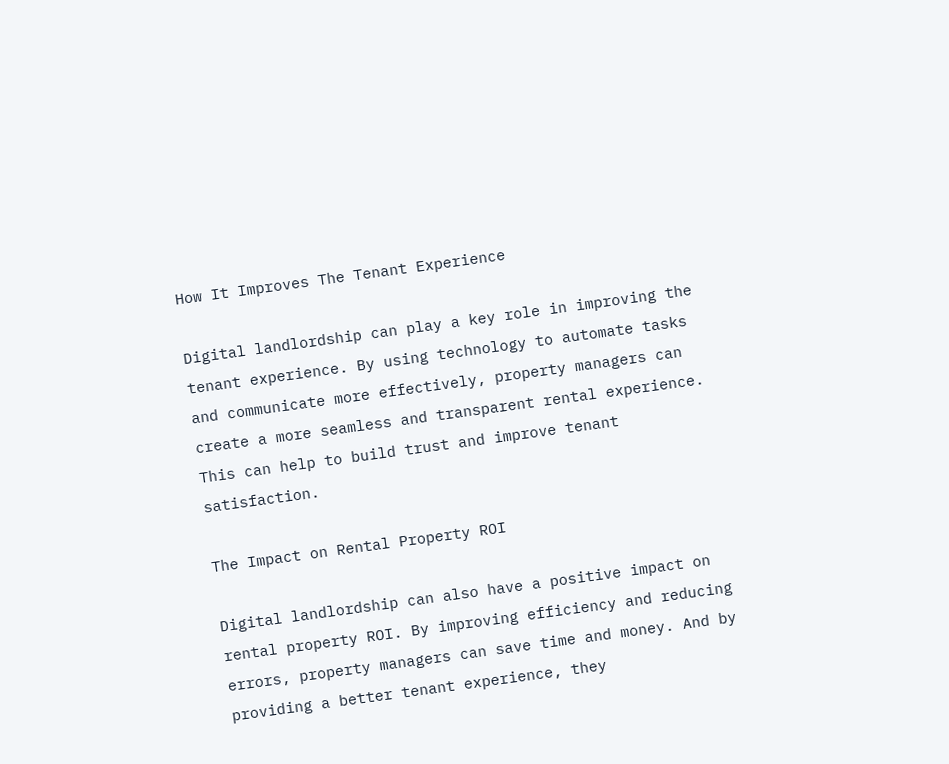How It Improves The Tenant Experience

Digital landlordship can play a key role in improving the tenant experience. By using technology to automate tasks and communicate more effectively, property managers can create a more seamless and transparent rental experience. This can help to build trust and improve tenant satisfaction.

The Impact on Rental Property ROI

Digital landlordship can also have a positive impact on rental property ROI. By improving efficiency and reducing errors, property managers can save time and money. And by providing a better tenant experience, they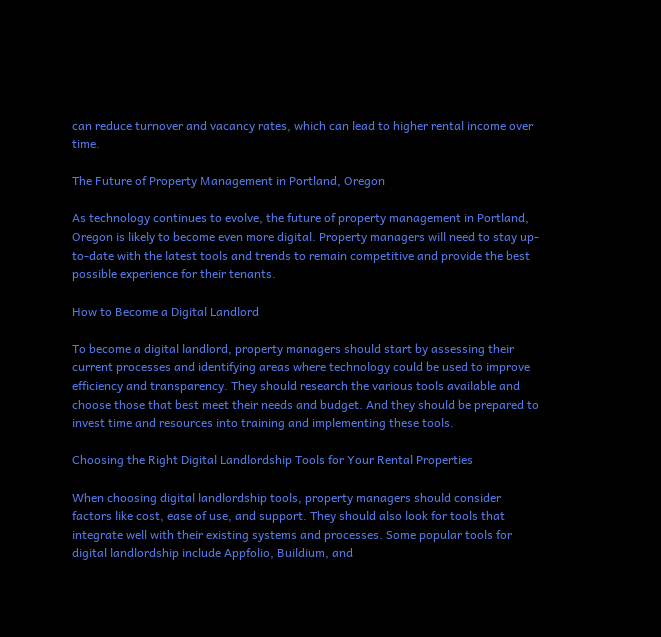can reduce turnover and vacancy rates, which can lead to higher rental income over time.

The Future of Property Management in Portland, Oregon

As technology continues to evolve, the future of property management in Portland, Oregon is likely to become even more digital. Property managers will need to stay up-to-date with the latest tools and trends to remain competitive and provide the best possible experience for their tenants.

How to Become a Digital Landlord

To become a digital landlord, property managers should start by assessing their current processes and identifying areas where technology could be used to improve efficiency and transparency. They should research the various tools available and choose those that best meet their needs and budget. And they should be prepared to invest time and resources into training and implementing these tools.

Choosing the Right Digital Landlordship Tools for Your Rental Properties

When choosing digital landlordship tools, property managers should consider factors like cost, ease of use, and support. They should also look for tools that integrate well with their existing systems and processes. Some popular tools for digital landlordship include Appfolio, Buildium, and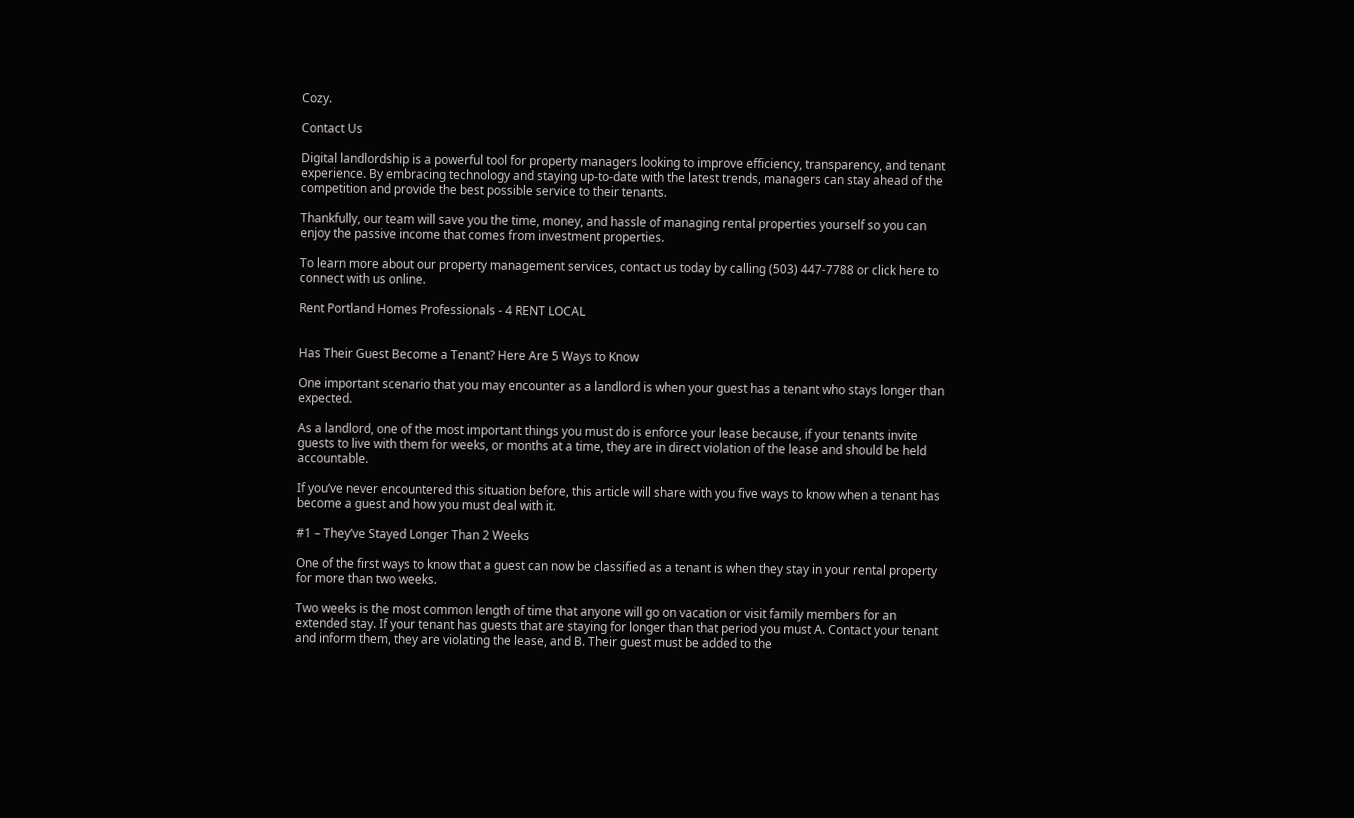Cozy.

Contact Us

Digital landlordship is a powerful tool for property managers looking to improve efficiency, transparency, and tenant experience. By embracing technology and staying up-to-date with the latest trends, managers can stay ahead of the competition and provide the best possible service to their tenants.

Thankfully, our team will save you the time, money, and hassle of managing rental properties yourself so you can enjoy the passive income that comes from investment properties.

To learn more about our property management services, contact us today by calling (503) 447-7788 or click here to connect with us online.

Rent Portland Homes Professionals - 4 RENT LOCAL


Has Their Guest Become a Tenant? Here Are 5 Ways to Know

One important scenario that you may encounter as a landlord is when your guest has a tenant who stays longer than expected.

As a landlord, one of the most important things you must do is enforce your lease because, if your tenants invite guests to live with them for weeks, or months at a time, they are in direct violation of the lease and should be held accountable.

If you’ve never encountered this situation before, this article will share with you five ways to know when a tenant has become a guest and how you must deal with it.

#1 – They’ve Stayed Longer Than 2 Weeks

One of the first ways to know that a guest can now be classified as a tenant is when they stay in your rental property for more than two weeks.

Two weeks is the most common length of time that anyone will go on vacation or visit family members for an extended stay. If your tenant has guests that are staying for longer than that period you must A. Contact your tenant and inform them, they are violating the lease, and B. Their guest must be added to the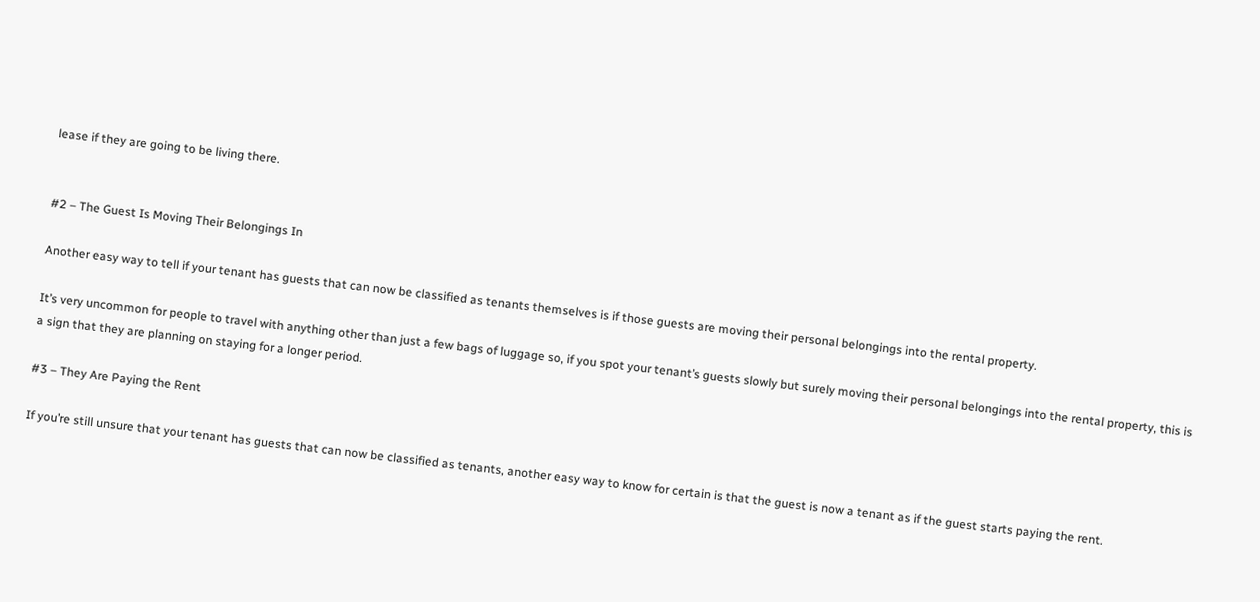lease if they are going to be living there.


#2 – The Guest Is Moving Their Belongings In

Another easy way to tell if your tenant has guests that can now be classified as tenants themselves is if those guests are moving their personal belongings into the rental property.

It’s very uncommon for people to travel with anything other than just a few bags of luggage so, if you spot your tenant’s guests slowly but surely moving their personal belongings into the rental property, this is a sign that they are planning on staying for a longer period.

#3 – They Are Paying the Rent

If you’re still unsure that your tenant has guests that can now be classified as tenants, another easy way to know for certain is that the guest is now a tenant as if the guest starts paying the rent.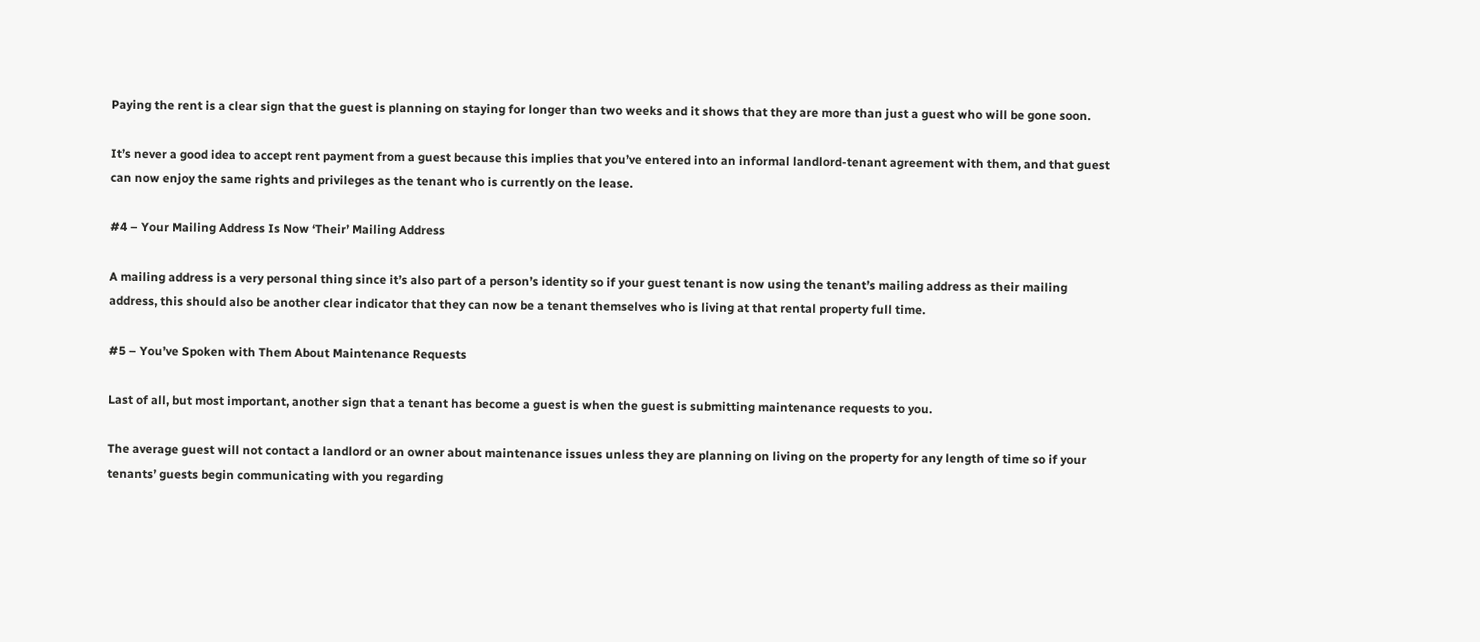Paying the rent is a clear sign that the guest is planning on staying for longer than two weeks and it shows that they are more than just a guest who will be gone soon.

It’s never a good idea to accept rent payment from a guest because this implies that you’ve entered into an informal landlord-tenant agreement with them, and that guest can now enjoy the same rights and privileges as the tenant who is currently on the lease.

#4 – Your Mailing Address Is Now ‘Their’ Mailing Address

A mailing address is a very personal thing since it’s also part of a person’s identity so if your guest tenant is now using the tenant’s mailing address as their mailing address, this should also be another clear indicator that they can now be a tenant themselves who is living at that rental property full time.

#5 – You’ve Spoken with Them About Maintenance Requests

Last of all, but most important, another sign that a tenant has become a guest is when the guest is submitting maintenance requests to you.

The average guest will not contact a landlord or an owner about maintenance issues unless they are planning on living on the property for any length of time so if your tenants’ guests begin communicating with you regarding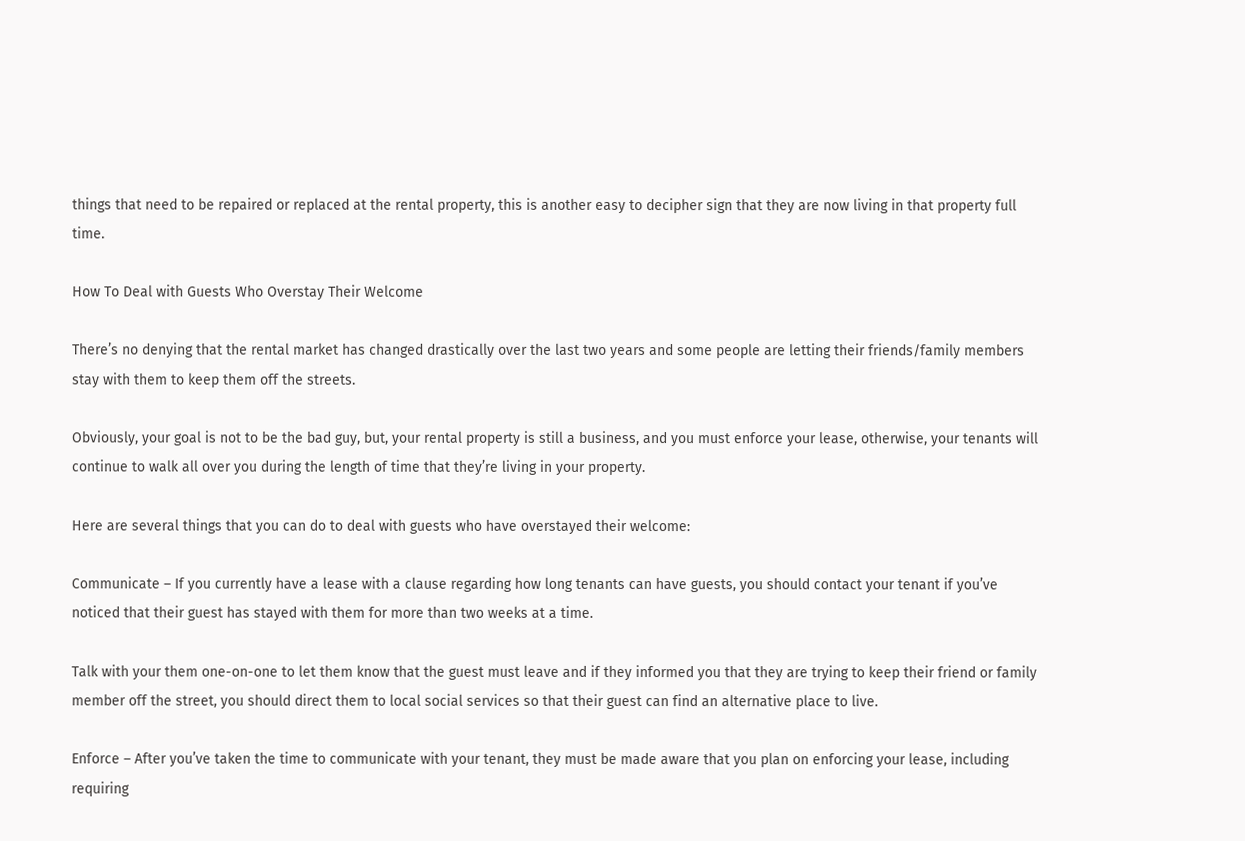things that need to be repaired or replaced at the rental property, this is another easy to decipher sign that they are now living in that property full time.

How To Deal with Guests Who Overstay Their Welcome

There’s no denying that the rental market has changed drastically over the last two years and some people are letting their friends/family members stay with them to keep them off the streets.

Obviously, your goal is not to be the bad guy, but, your rental property is still a business, and you must enforce your lease, otherwise, your tenants will continue to walk all over you during the length of time that they’re living in your property.

Here are several things that you can do to deal with guests who have overstayed their welcome:

Communicate – If you currently have a lease with a clause regarding how long tenants can have guests, you should contact your tenant if you’ve noticed that their guest has stayed with them for more than two weeks at a time.

Talk with your them one-on-one to let them know that the guest must leave and if they informed you that they are trying to keep their friend or family member off the street, you should direct them to local social services so that their guest can find an alternative place to live.

Enforce – After you’ve taken the time to communicate with your tenant, they must be made aware that you plan on enforcing your lease, including requiring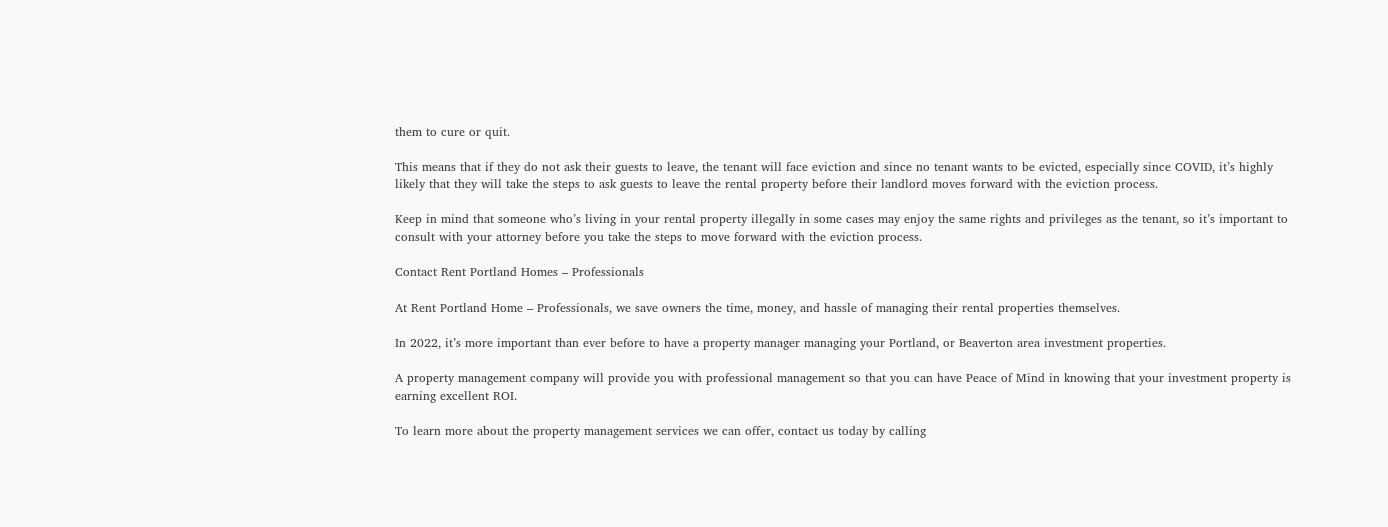them to cure or quit.

This means that if they do not ask their guests to leave, the tenant will face eviction and since no tenant wants to be evicted, especially since COVID, it’s highly likely that they will take the steps to ask guests to leave the rental property before their landlord moves forward with the eviction process.

Keep in mind that someone who’s living in your rental property illegally in some cases may enjoy the same rights and privileges as the tenant, so it’s important to consult with your attorney before you take the steps to move forward with the eviction process.

Contact Rent Portland Homes – Professionals

At Rent Portland Home – Professionals, we save owners the time, money, and hassle of managing their rental properties themselves.

In 2022, it’s more important than ever before to have a property manager managing your Portland, or Beaverton area investment properties.

A property management company will provide you with professional management so that you can have Peace of Mind in knowing that your investment property is earning excellent ROI.

To learn more about the property management services we can offer, contact us today by calling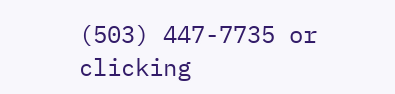(503) 447-7735 or clicking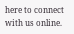here to connect with us online.